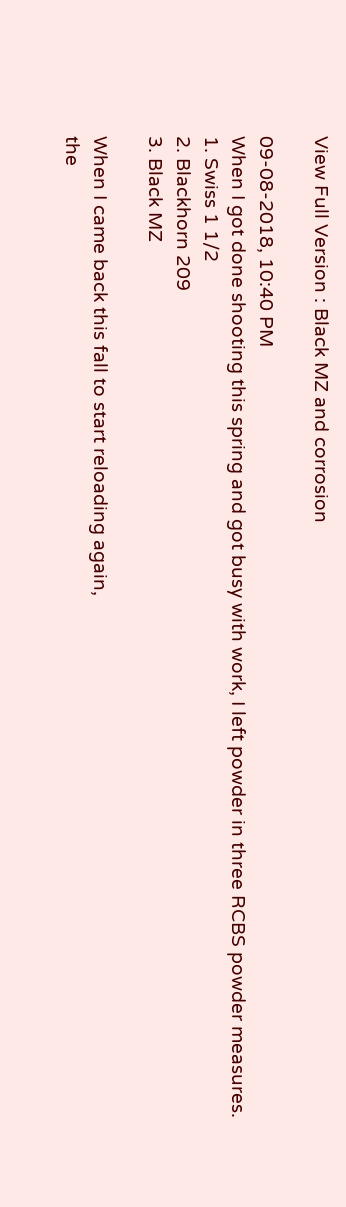View Full Version : Black MZ and corrosion

09-08-2018, 10:40 PM
When I got done shooting this spring and got busy with work, I left powder in three RCBS powder measures.
1. Swiss 1 1/2
2. Blackhorn 209
3. Black MZ

When I came back this fall to start reloading again,
the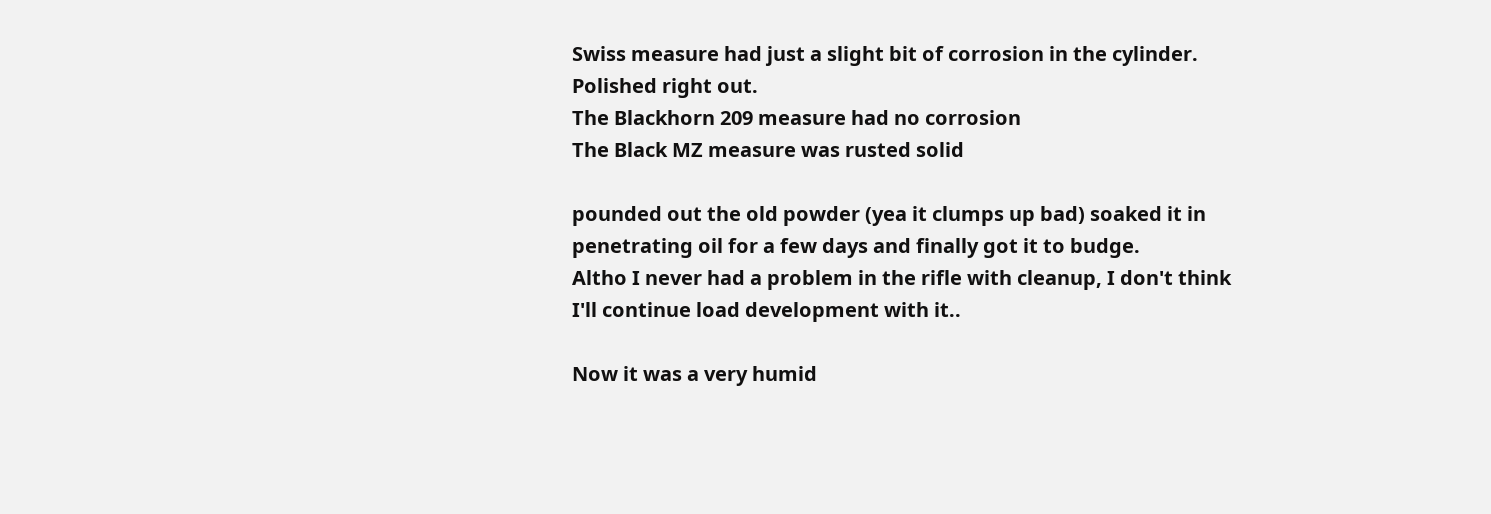Swiss measure had just a slight bit of corrosion in the cylinder. Polished right out.
The Blackhorn 209 measure had no corrosion
The Black MZ measure was rusted solid

pounded out the old powder (yea it clumps up bad) soaked it in penetrating oil for a few days and finally got it to budge.
Altho I never had a problem in the rifle with cleanup, I don't think I'll continue load development with it..

Now it was a very humid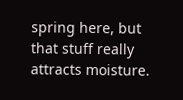spring here, but that stuff really attracts moisture.